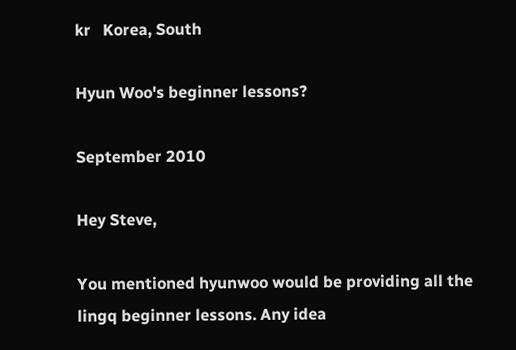kr   Korea, South

Hyun Woo's beginner lessons?

September 2010

Hey Steve,

You mentioned hyunwoo would be providing all the lingq beginner lessons. Any idea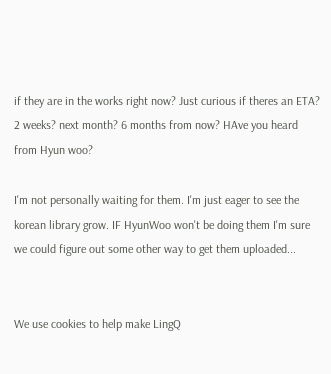if they are in the works right now? Just curious if theres an ETA? 2 weeks? next month? 6 months from now? HAve you heard from Hyun woo?

I'm not personally waiting for them. I'm just eager to see the korean library grow. IF HyunWoo won't be doing them I'm sure we could figure out some other way to get them uploaded...


We use cookies to help make LingQ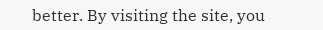better. By visiting the site, you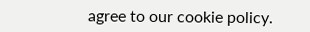agree to our cookie policy.